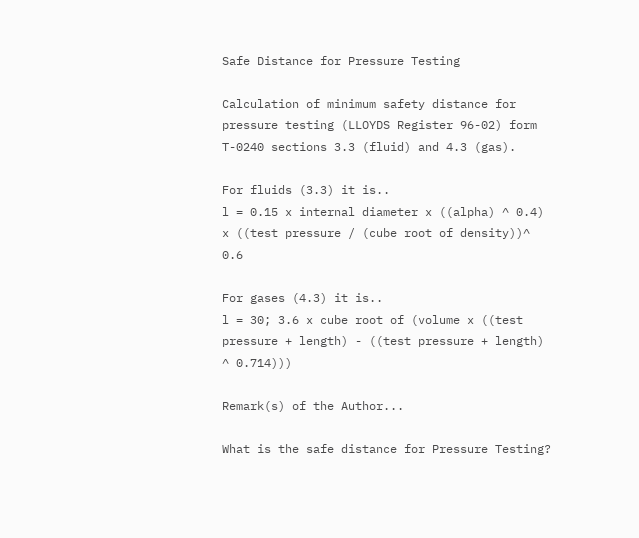Safe Distance for Pressure Testing

Calculation of minimum safety distance for pressure testing (LLOYDS Register 96-02) form T-0240 sections 3.3 (fluid) and 4.3 (gas).

For fluids (3.3) it is..
l = 0.15 x internal diameter x ((alpha) ^ 0.4) x ((test pressure / (cube root of density))^ 0.6

For gases (4.3) it is..
l = 30; 3.6 x cube root of (volume x ((test pressure + length) - ((test pressure + length) ^ 0.714)))

Remark(s) of the Author...

What is the safe distance for Pressure Testing?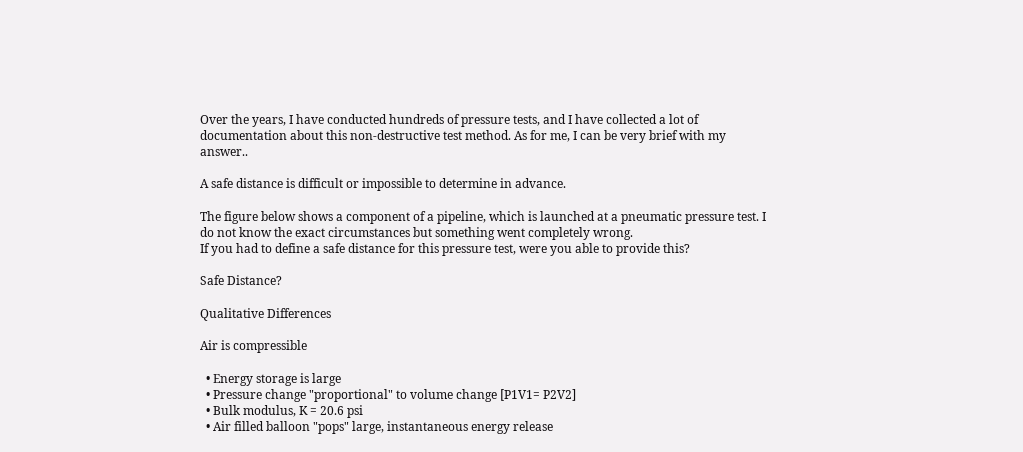Over the years, I have conducted hundreds of pressure tests, and I have collected a lot of documentation about this non-destructive test method. As for me, I can be very brief with my answer..

A safe distance is difficult or impossible to determine in advance.

The figure below shows a component of a pipeline, which is launched at a pneumatic pressure test. I do not know the exact circumstances but something went completely wrong.
If you had to define a safe distance for this pressure test, were you able to provide this?

Safe Distance?

Qualitative Differences

Air is compressible

  • Energy storage is large
  • Pressure change "proportional" to volume change [P1V1= P2V2]
  • Bulk modulus, K = 20.6 psi
  • Air filled balloon "pops" large, instantaneous energy release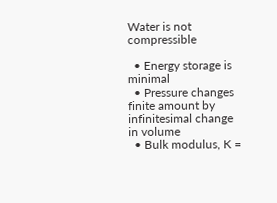Water is not compressible

  • Energy storage is minimal
  • Pressure changes finite amount by infinitesimal change in volume
  • Bulk modulus, K =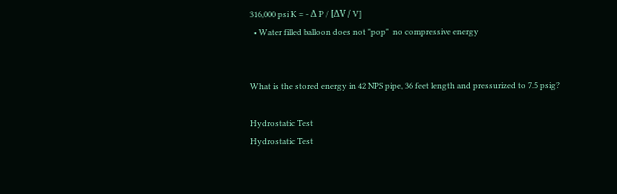316,000 psi K = - Δ P / [ΔV / V]
  • Water filled balloon does not "pop"  no compressive energy


What is the stored energy in 42 NPS pipe, 36 feet length and pressurized to 7.5 psig?

Hydrostatic Test
Hydrostatic Test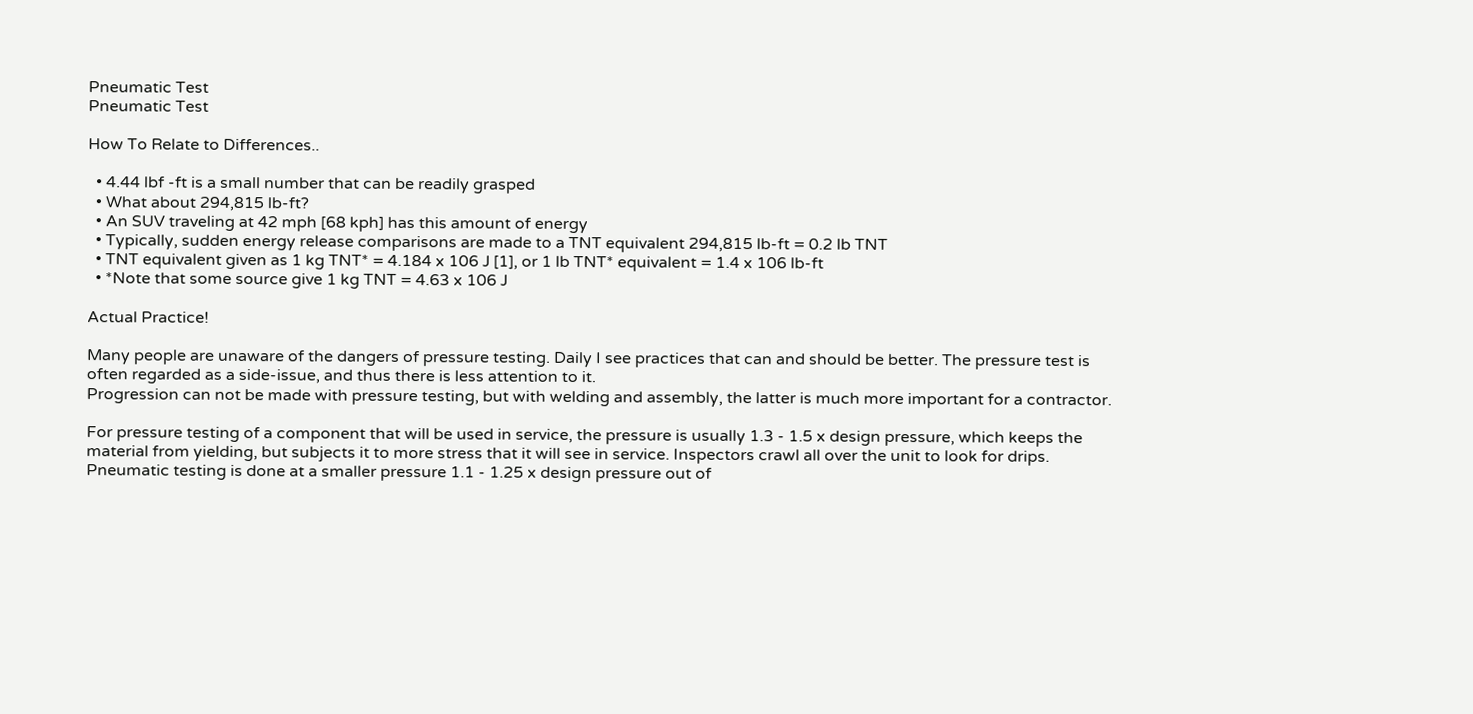Pneumatic Test
Pneumatic Test

How To Relate to Differences..

  • 4.44 lbf -ft is a small number that can be readily grasped
  • What about 294,815 lb-ft?
  • An SUV traveling at 42 mph [68 kph] has this amount of energy
  • Typically, sudden energy release comparisons are made to a TNT equivalent 294,815 lb-ft = 0.2 lb TNT
  • TNT equivalent given as 1 kg TNT* = 4.184 x 106 J [1], or 1 lb TNT* equivalent = 1.4 x 106 lb-ft
  • *Note that some source give 1 kg TNT = 4.63 x 106 J

Actual Practice!

Many people are unaware of the dangers of pressure testing. Daily I see practices that can and should be better. The pressure test is often regarded as a side-issue, and thus there is less attention to it.
Progression can not be made with pressure testing, but with welding and assembly, the latter is much more important for a contractor.

For pressure testing of a component that will be used in service, the pressure is usually 1.3 - 1.5 x design pressure, which keeps the material from yielding, but subjects it to more stress that it will see in service. Inspectors crawl all over the unit to look for drips.
Pneumatic testing is done at a smaller pressure 1.1 - 1.25 x design pressure out of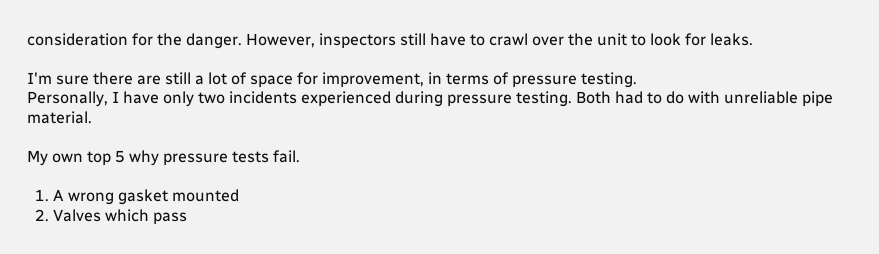consideration for the danger. However, inspectors still have to crawl over the unit to look for leaks.

I'm sure there are still a lot of space for improvement, in terms of pressure testing.
Personally, I have only two incidents experienced during pressure testing. Both had to do with unreliable pipe material.

My own top 5 why pressure tests fail.

  1. A wrong gasket mounted
  2. Valves which pass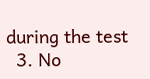during the test
  3. No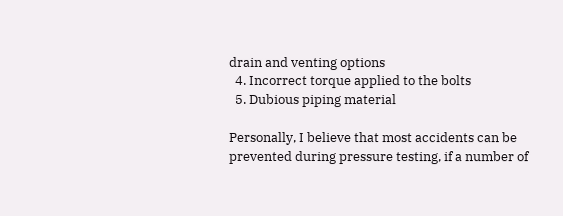drain and venting options
  4. Incorrect torque applied to the bolts
  5. Dubious piping material

Personally, I believe that most accidents can be prevented during pressure testing, if a number of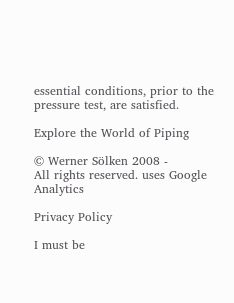essential conditions, prior to the pressure test, are satisfied.

Explore the World of Piping

© Werner Sölken 2008 -
All rights reserved. uses Google Analytics

Privacy Policy

I must be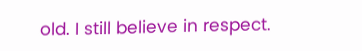old. I still believe in respect.